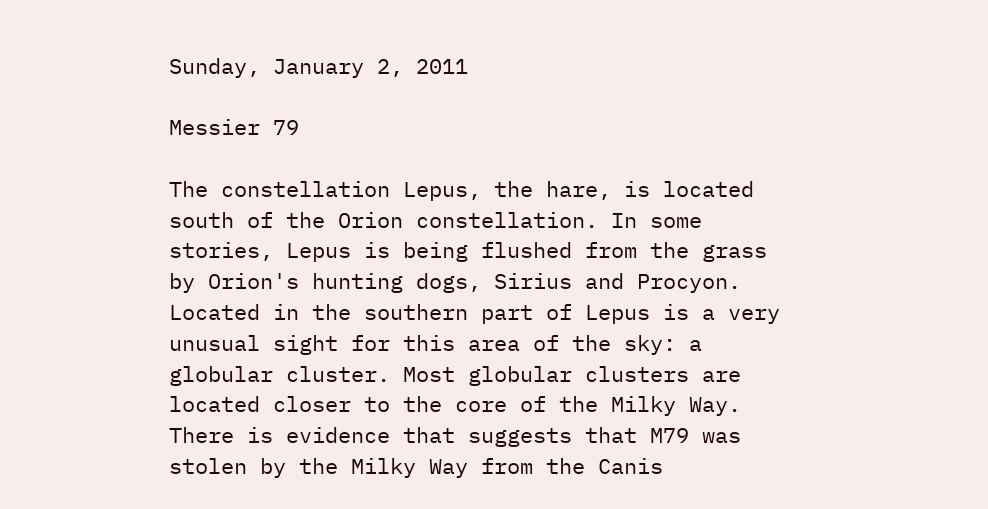Sunday, January 2, 2011

Messier 79

The constellation Lepus, the hare, is located south of the Orion constellation. In some stories, Lepus is being flushed from the grass by Orion's hunting dogs, Sirius and Procyon. Located in the southern part of Lepus is a very unusual sight for this area of the sky: a globular cluster. Most globular clusters are located closer to the core of the Milky Way. There is evidence that suggests that M79 was stolen by the Milky Way from the Canis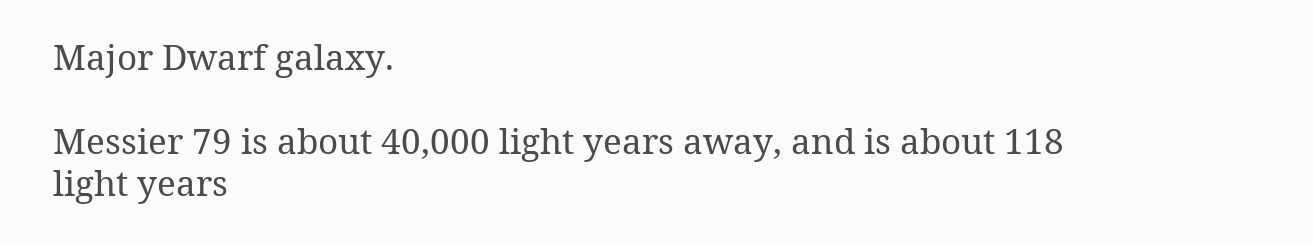Major Dwarf galaxy.

Messier 79 is about 40,000 light years away, and is about 118 light years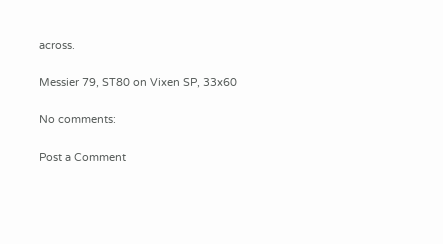across.

Messier 79, ST80 on Vixen SP, 33x60

No comments:

Post a Comment